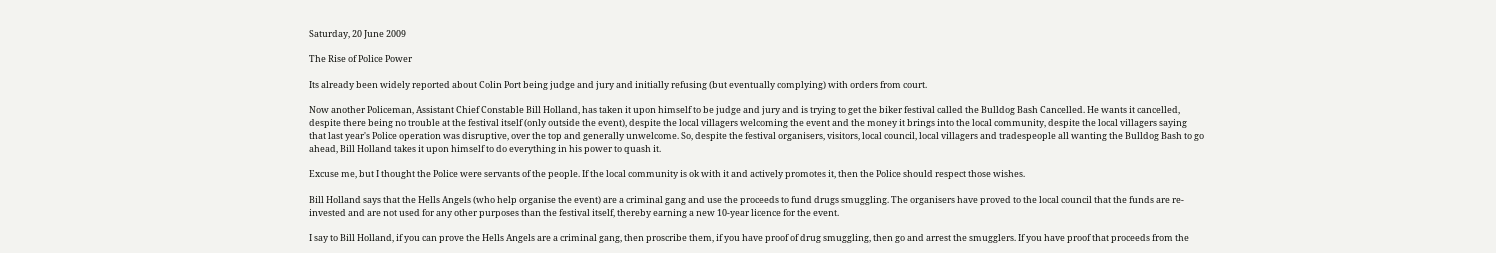Saturday, 20 June 2009

The Rise of Police Power

Its already been widely reported about Colin Port being judge and jury and initially refusing (but eventually complying) with orders from court.

Now another Policeman, Assistant Chief Constable Bill Holland, has taken it upon himself to be judge and jury and is trying to get the biker festival called the Bulldog Bash Cancelled. He wants it cancelled, despite there being no trouble at the festival itself (only outside the event), despite the local villagers welcoming the event and the money it brings into the local community, despite the local villagers saying that last year's Police operation was disruptive, over the top and generally unwelcome. So, despite the festival organisers, visitors, local council, local villagers and tradespeople all wanting the Bulldog Bash to go ahead, Bill Holland takes it upon himself to do everything in his power to quash it.

Excuse me, but I thought the Police were servants of the people. If the local community is ok with it and actively promotes it, then the Police should respect those wishes.

Bill Holland says that the Hells Angels (who help organise the event) are a criminal gang and use the proceeds to fund drugs smuggling. The organisers have proved to the local council that the funds are re-invested and are not used for any other purposes than the festival itself, thereby earning a new 10-year licence for the event.

I say to Bill Holland, if you can prove the Hells Angels are a criminal gang, then proscribe them, if you have proof of drug smuggling, then go and arrest the smugglers. If you have proof that proceeds from the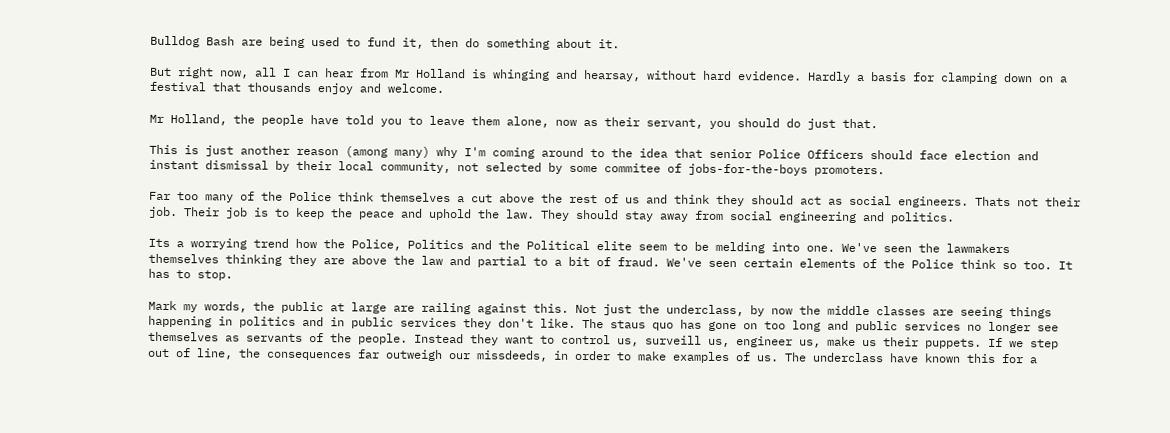Bulldog Bash are being used to fund it, then do something about it.

But right now, all I can hear from Mr Holland is whinging and hearsay, without hard evidence. Hardly a basis for clamping down on a festival that thousands enjoy and welcome.

Mr Holland, the people have told you to leave them alone, now as their servant, you should do just that.

This is just another reason (among many) why I'm coming around to the idea that senior Police Officers should face election and instant dismissal by their local community, not selected by some commitee of jobs-for-the-boys promoters.

Far too many of the Police think themselves a cut above the rest of us and think they should act as social engineers. Thats not their job. Their job is to keep the peace and uphold the law. They should stay away from social engineering and politics.

Its a worrying trend how the Police, Politics and the Political elite seem to be melding into one. We've seen the lawmakers themselves thinking they are above the law and partial to a bit of fraud. We've seen certain elements of the Police think so too. It has to stop.

Mark my words, the public at large are railing against this. Not just the underclass, by now the middle classes are seeing things happening in politics and in public services they don't like. The staus quo has gone on too long and public services no longer see themselves as servants of the people. Instead they want to control us, surveill us, engineer us, make us their puppets. If we step out of line, the consequences far outweigh our missdeeds, in order to make examples of us. The underclass have known this for a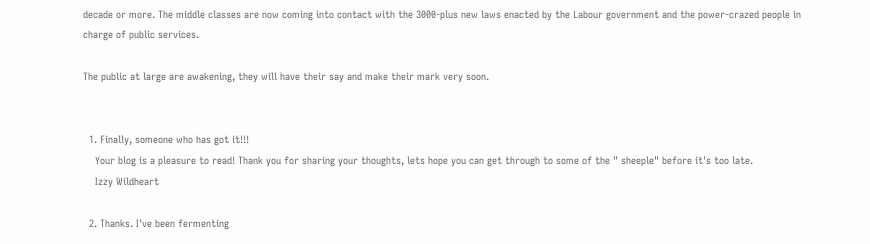decade or more. The middle classes are now coming into contact with the 3000-plus new laws enacted by the Labour government and the power-crazed people in charge of public services.

The public at large are awakening, they will have their say and make their mark very soon.


  1. Finally, someone who has got it!!!
    Your blog is a pleasure to read! Thank you for sharing your thoughts, lets hope you can get through to some of the " sheeple" before it's too late.
    Izzy Wildheart

  2. Thanks. I've been fermenting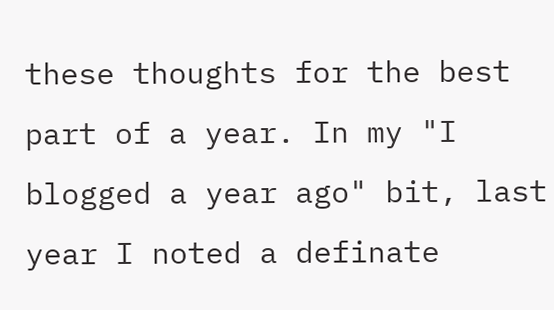these thoughts for the best part of a year. In my "I blogged a year ago" bit, last year I noted a definate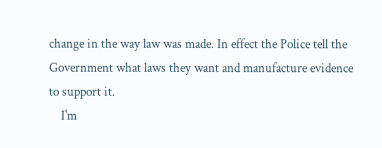change in the way law was made. In effect the Police tell the Government what laws they want and manufacture evidence to support it.
    I'm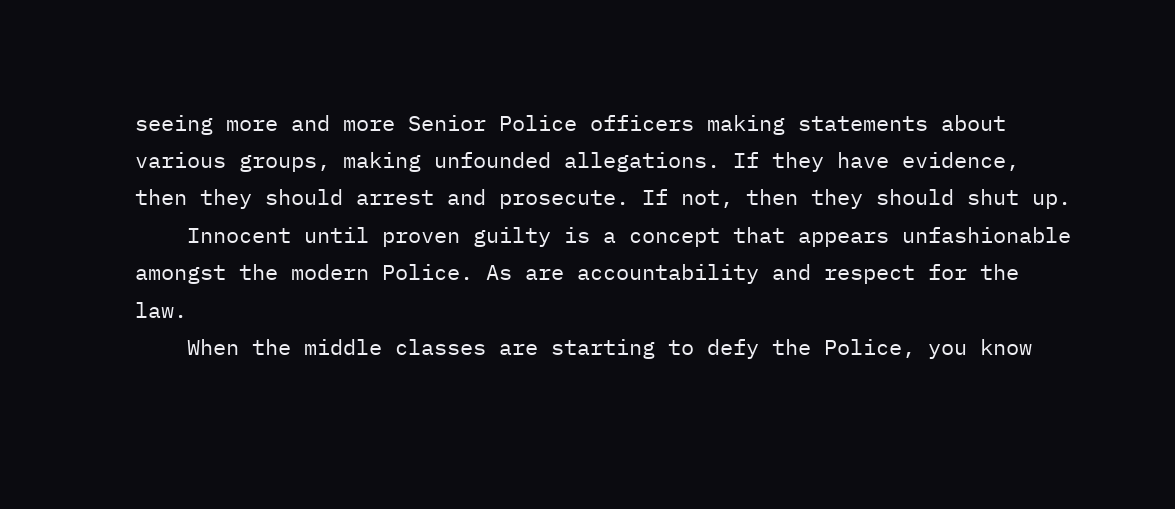seeing more and more Senior Police officers making statements about various groups, making unfounded allegations. If they have evidence, then they should arrest and prosecute. If not, then they should shut up.
    Innocent until proven guilty is a concept that appears unfashionable amongst the modern Police. As are accountability and respect for the law.
    When the middle classes are starting to defy the Police, you know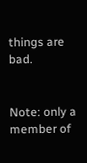things are bad.


Note: only a member of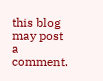this blog may post a comment.